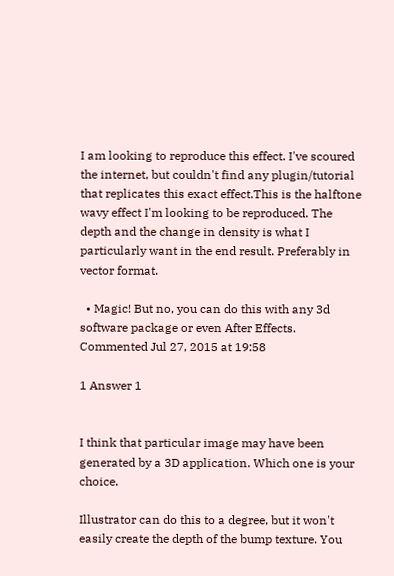I am looking to reproduce this effect. I've scoured the internet, but couldn't find any plugin/tutorial that replicates this exact effect.This is the halftone wavy effect I'm looking to be reproduced. The depth and the change in density is what I particularly want in the end result. Preferably in vector format.

  • Magic! But no, you can do this with any 3d software package or even After Effects. Commented Jul 27, 2015 at 19:58

1 Answer 1


I think that particular image may have been generated by a 3D application. Which one is your choice.

Illustrator can do this to a degree, but it won't easily create the depth of the bump texture. You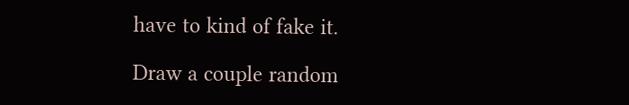have to kind of fake it.

Draw a couple random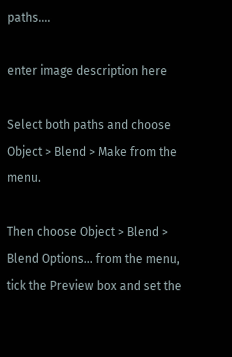paths....

enter image description here

Select both paths and choose Object > Blend > Make from the menu.

Then choose Object > Blend > Blend Options... from the menu, tick the Preview box and set the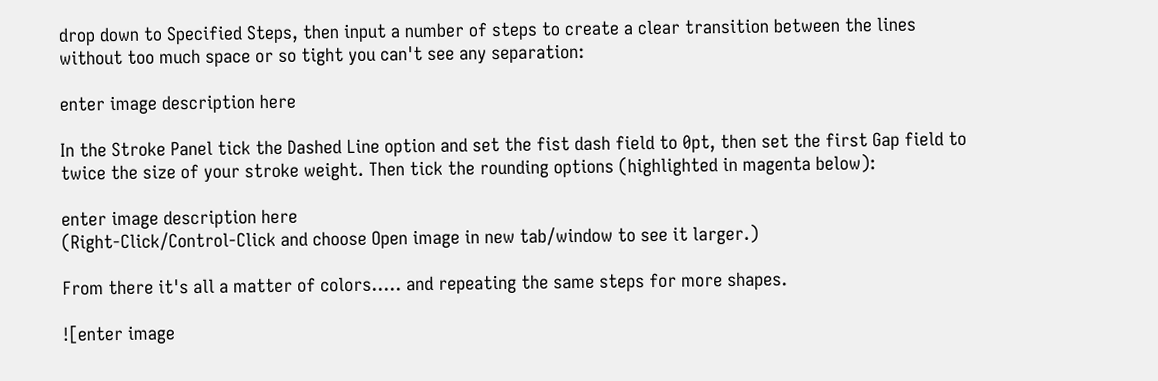drop down to Specified Steps, then input a number of steps to create a clear transition between the lines without too much space or so tight you can't see any separation:

enter image description here

In the Stroke Panel tick the Dashed Line option and set the fist dash field to 0pt, then set the first Gap field to twice the size of your stroke weight. Then tick the rounding options (highlighted in magenta below):

enter image description here
(Right-Click/Control-Click and choose Open image in new tab/window to see it larger.)

From there it's all a matter of colors..... and repeating the same steps for more shapes.

![enter image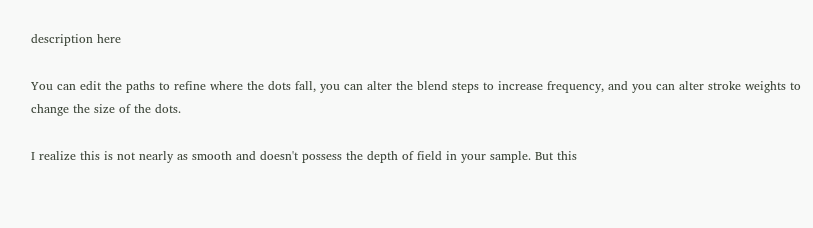description here

You can edit the paths to refine where the dots fall, you can alter the blend steps to increase frequency, and you can alter stroke weights to change the size of the dots.

I realize this is not nearly as smooth and doesn't possess the depth of field in your sample. But this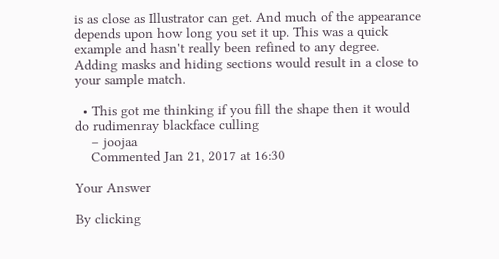is as close as Illustrator can get. And much of the appearance depends upon how long you set it up. This was a quick example and hasn't really been refined to any degree. Adding masks and hiding sections would result in a close to your sample match.

  • This got me thinking if you fill the shape then it would do rudimenray blackface culling
    – joojaa
    Commented Jan 21, 2017 at 16:30

Your Answer

By clicking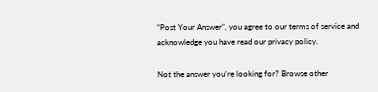“Post Your Answer”, you agree to our terms of service and acknowledge you have read our privacy policy.

Not the answer you're looking for? Browse other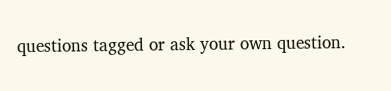questions tagged or ask your own question.